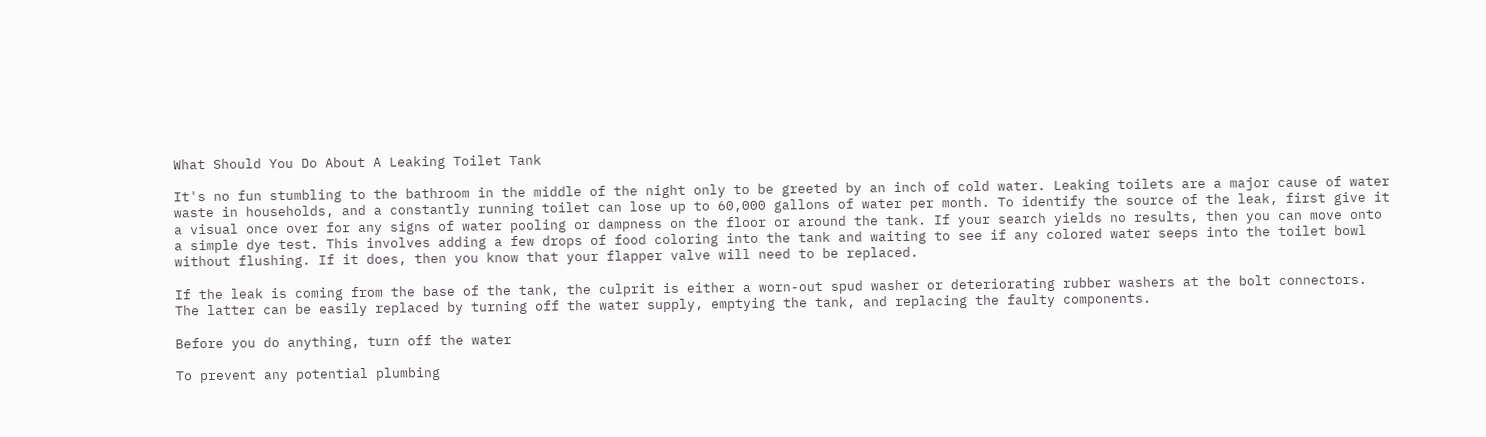What Should You Do About A Leaking Toilet Tank

It's no fun stumbling to the bathroom in the middle of the night only to be greeted by an inch of cold water. Leaking toilets are a major cause of water waste in households, and a constantly running toilet can lose up to 60,000 gallons of water per month. To identify the source of the leak, first give it a visual once over for any signs of water pooling or dampness on the floor or around the tank. If your search yields no results, then you can move onto a simple dye test. This involves adding a few drops of food coloring into the tank and waiting to see if any colored water seeps into the toilet bowl without flushing. If it does, then you know that your flapper valve will need to be replaced.

If the leak is coming from the base of the tank, the culprit is either a worn-out spud washer or deteriorating rubber washers at the bolt connectors. The latter can be easily replaced by turning off the water supply, emptying the tank, and replacing the faulty components.

Before you do anything, turn off the water

To prevent any potential plumbing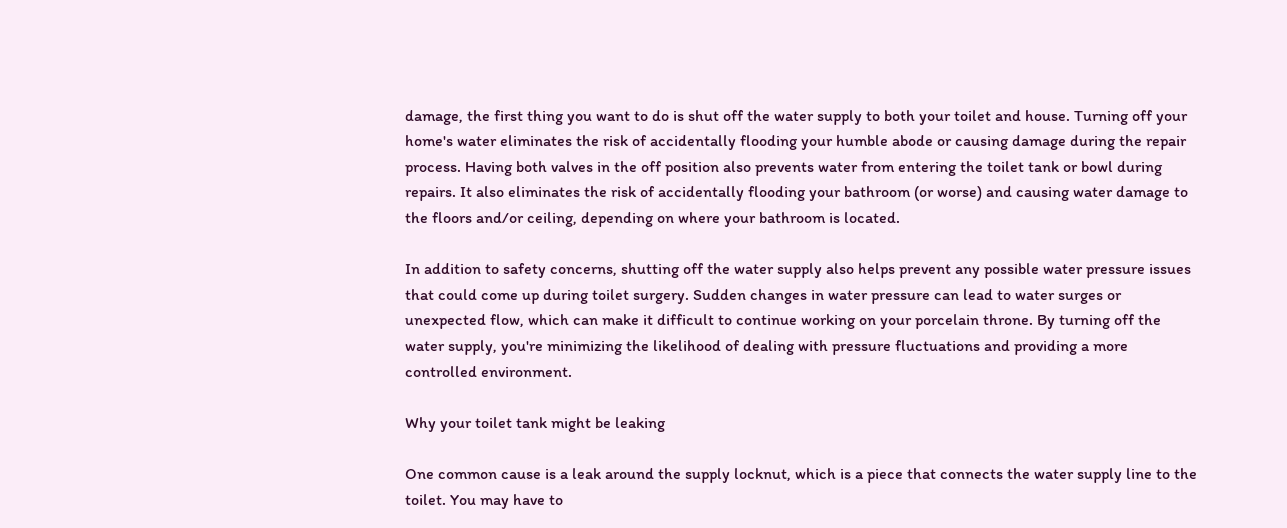damage, the first thing you want to do is shut off the water supply to both your toilet and house. Turning off your home's water eliminates the risk of accidentally flooding your humble abode or causing damage during the repair process. Having both valves in the off position also prevents water from entering the toilet tank or bowl during repairs. It also eliminates the risk of accidentally flooding your bathroom (or worse) and causing water damage to the floors and/or ceiling, depending on where your bathroom is located.

In addition to safety concerns, shutting off the water supply also helps prevent any possible water pressure issues that could come up during toilet surgery. Sudden changes in water pressure can lead to water surges or unexpected flow, which can make it difficult to continue working on your porcelain throne. By turning off the water supply, you're minimizing the likelihood of dealing with pressure fluctuations and providing a more controlled environment.

Why your toilet tank might be leaking

One common cause is a leak around the supply locknut, which is a piece that connects the water supply line to the toilet. You may have to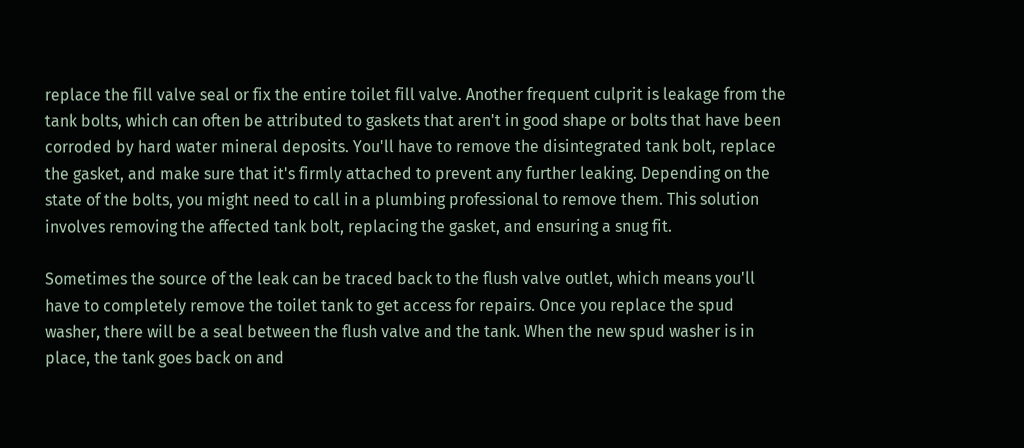replace the fill valve seal or fix the entire toilet fill valve. Another frequent culprit is leakage from the tank bolts, which can often be attributed to gaskets that aren't in good shape or bolts that have been corroded by hard water mineral deposits. You'll have to remove the disintegrated tank bolt, replace the gasket, and make sure that it's firmly attached to prevent any further leaking. Depending on the state of the bolts, you might need to call in a plumbing professional to remove them. This solution involves removing the affected tank bolt, replacing the gasket, and ensuring a snug fit.

Sometimes the source of the leak can be traced back to the flush valve outlet, which means you'll have to completely remove the toilet tank to get access for repairs. Once you replace the spud washer, there will be a seal between the flush valve and the tank. When the new spud washer is in place, the tank goes back on and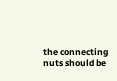the connecting nuts should be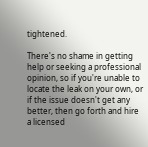tightened.

There's no shame in getting help or seeking a professional opinion, so if you're unable to locate the leak on your own, or if the issue doesn't get any better, then go forth and hire a licensed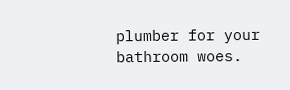plumber for your bathroom woes.